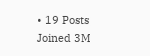• 19 Posts
Joined 3M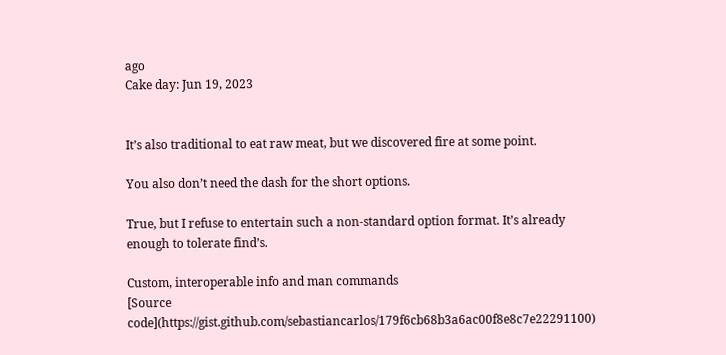ago
Cake day: Jun 19, 2023


It’s also traditional to eat raw meat, but we discovered fire at some point.

You also don’t need the dash for the short options.

True, but I refuse to entertain such a non-standard option format. It’s already enough to tolerate find’s.

Custom, interoperable info and man commands
[Source code](https://gist.github.com/sebastiancarlos/179f6cb68b3a6ac00f8e8c7e22291100)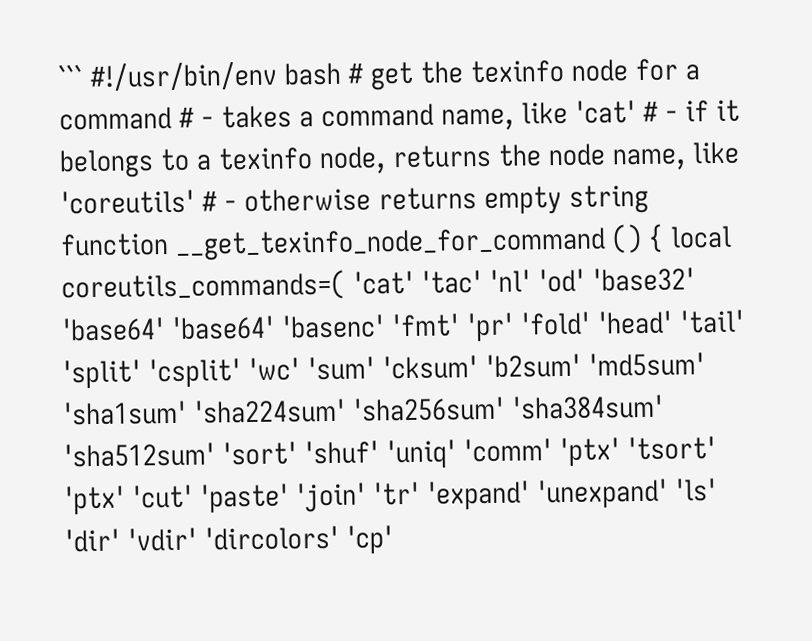``` #!/usr/bin/env bash # get the texinfo node for a command # - takes a command name, like 'cat' # - if it belongs to a texinfo node, returns the node name, like 'coreutils' # - otherwise returns empty string function __get_texinfo_node_for_command () { local coreutils_commands=( 'cat' 'tac' 'nl' 'od' 'base32' 'base64' 'base64' 'basenc' 'fmt' 'pr' 'fold' 'head' 'tail' 'split' 'csplit' 'wc' 'sum' 'cksum' 'b2sum' 'md5sum' 'sha1sum' 'sha224sum' 'sha256sum' 'sha384sum' 'sha512sum' 'sort' 'shuf' 'uniq' 'comm' 'ptx' 'tsort' 'ptx' 'cut' 'paste' 'join' 'tr' 'expand' 'unexpand' 'ls' 'dir' 'vdir' 'dircolors' 'cp'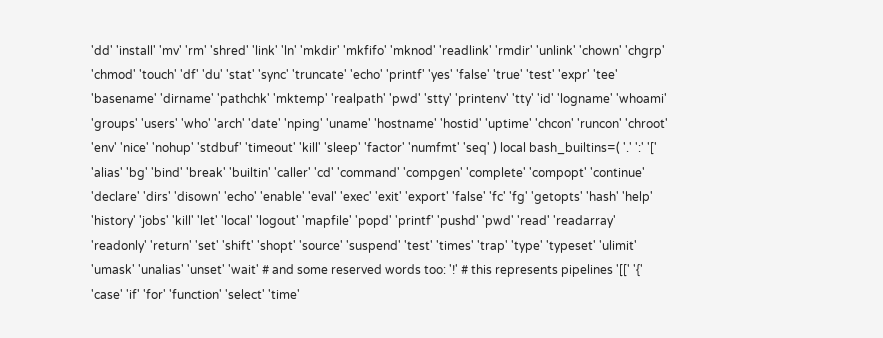'dd' 'install' 'mv' 'rm' 'shred' 'link' 'ln' 'mkdir' 'mkfifo' 'mknod' 'readlink' 'rmdir' 'unlink' 'chown' 'chgrp' 'chmod' 'touch' 'df' 'du' 'stat' 'sync' 'truncate' 'echo' 'printf' 'yes' 'false' 'true' 'test' 'expr' 'tee' 'basename' 'dirname' 'pathchk' 'mktemp' 'realpath' 'pwd' 'stty' 'printenv' 'tty' 'id' 'logname' 'whoami' 'groups' 'users' 'who' 'arch' 'date' 'nping' 'uname' 'hostname' 'hostid' 'uptime' 'chcon' 'runcon' 'chroot' 'env' 'nice' 'nohup' 'stdbuf' 'timeout' 'kill' 'sleep' 'factor' 'numfmt' 'seq' ) local bash_builtins=( '.' ':' '[' 'alias' 'bg' 'bind' 'break' 'builtin' 'caller' 'cd' 'command' 'compgen' 'complete' 'compopt' 'continue' 'declare' 'dirs' 'disown' 'echo' 'enable' 'eval' 'exec' 'exit' 'export' 'false' 'fc' 'fg' 'getopts' 'hash' 'help' 'history' 'jobs' 'kill' 'let' 'local' 'logout' 'mapfile' 'popd' 'printf' 'pushd' 'pwd' 'read' 'readarray' 'readonly' 'return' 'set' 'shift' 'shopt' 'source' 'suspend' 'test' 'times' 'trap' 'type' 'typeset' 'ulimit' 'umask' 'unalias' 'unset' 'wait' # and some reserved words too: '!' # this represents pipelines '[[' '{' 'case' 'if' 'for' 'function' 'select' 'time'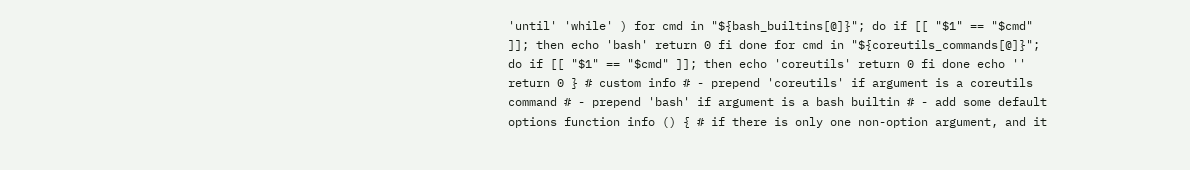'until' 'while' ) for cmd in "${bash_builtins[@]}"; do if [[ "$1" == "$cmd" ]]; then echo 'bash' return 0 fi done for cmd in "${coreutils_commands[@]}"; do if [[ "$1" == "$cmd" ]]; then echo 'coreutils' return 0 fi done echo '' return 0 } # custom info # - prepend 'coreutils' if argument is a coreutils command # - prepend 'bash' if argument is a bash builtin # - add some default options function info () { # if there is only one non-option argument, and it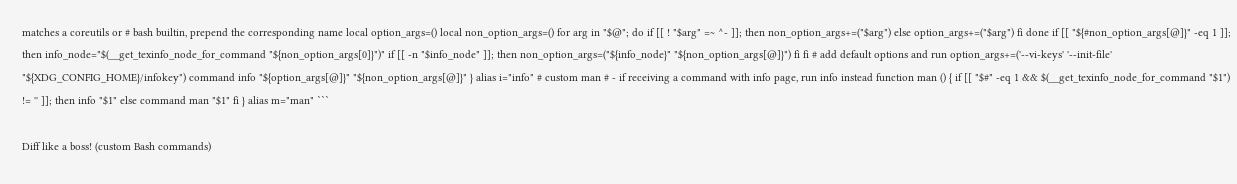matches a coreutils or # bash builtin, prepend the corresponding name local option_args=() local non_option_args=() for arg in "$@"; do if [[ ! "$arg" =~ ^- ]]; then non_option_args+=("$arg") else option_args+=("$arg") fi done if [[ "${#non_option_args[@]}" -eq 1 ]]; then info_node="$(__get_texinfo_node_for_command "${non_option_args[0]}")" if [[ -n "$info_node" ]]; then non_option_args=("${info_node}" "${non_option_args[@]}") fi fi # add default options and run option_args+=('--vi-keys' '--init-file' "${XDG_CONFIG_HOME}/infokey") command info "${option_args[@]}" "${non_option_args[@]}" } alias i="info" # custom man # - if receiving a command with info page, run info instead function man () { if [[ "$#" -eq 1 && $(__get_texinfo_node_for_command "$1") != '' ]]; then info "$1" else command man "$1" fi } alias m="man" ```

Diff like a boss! (custom Bash commands)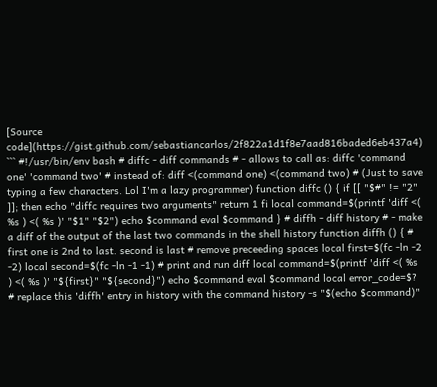[Source code](https://gist.github.com/sebastiancarlos/2f822a1d1f8e7aad816baded6eb437a4) ``` #!/usr/bin/env bash # diffc - diff commands # - allows to call as: diffc 'command one' 'command two' # instead of: diff <(command one) <(command two) # (Just to save typing a few characters. Lol I'm a lazy programmer) function diffc () { if [[ "$#" != "2" ]]; then echo "diffc requires two arguments" return 1 fi local command=$(printf 'diff <( %s ) <( %s )' "$1" "$2") echo $command eval $command } # diffh - diff history # - make a diff of the output of the last two commands in the shell history function diffh () { # first one is 2nd to last. second is last # remove preceeding spaces local first=$(fc -ln -2 -2) local second=$(fc -ln -1 -1) # print and run diff local command=$(printf 'diff <( %s ) <( %s )' "${first}" "${second}") echo $command eval $command local error_code=$? # replace this 'diffh' entry in history with the command history -s "$(echo $command)"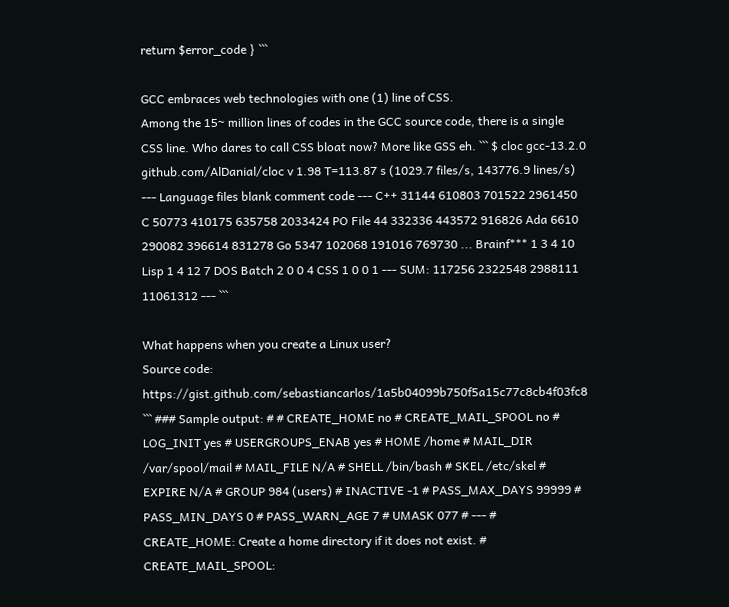return $error_code } ```

GCC embraces web technologies with one (1) line of CSS.
Among the 15~ million lines of codes in the GCC source code, there is a single CSS line. Who dares to call CSS bloat now? More like GSS eh. ``` $ cloc gcc-13.2.0 github.com/AlDanial/cloc v 1.98 T=113.87 s (1029.7 files/s, 143776.9 lines/s) --- Language files blank comment code --- C++ 31144 610803 701522 2961450 C 50773 410175 635758 2033424 PO File 44 332336 443572 916826 Ada 6610 290082 396614 831278 Go 5347 102068 191016 769730 ... Brainf*** 1 3 4 10 Lisp 1 4 12 7 DOS Batch 2 0 0 4 CSS 1 0 0 1 --- SUM: 117256 2322548 2988111 11061312 --- ```

What happens when you create a Linux user?
Source code: https://gist.github.com/sebastiancarlos/1a5b04099b750f5a15c77c8cb4f03fc8 ``` ### Sample output: # # CREATE_HOME no # CREATE_MAIL_SPOOL no # LOG_INIT yes # USERGROUPS_ENAB yes # HOME /home # MAIL_DIR /var/spool/mail # MAIL_FILE N/A # SHELL /bin/bash # SKEL /etc/skel # EXPIRE N/A # GROUP 984 (users) # INACTIVE -1 # PASS_MAX_DAYS 99999 # PASS_MIN_DAYS 0 # PASS_WARN_AGE 7 # UMASK 077 # --- # CREATE_HOME: Create a home directory if it does not exist. # CREATE_MAIL_SPOOL: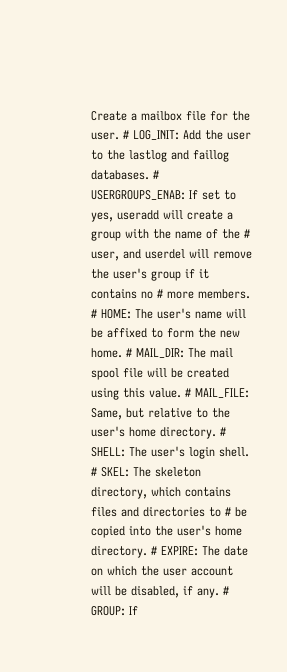Create a mailbox file for the user. # LOG_INIT: Add the user to the lastlog and faillog databases. # USERGROUPS_ENAB: If set to yes, useradd will create a group with the name of the # user, and userdel will remove the user's group if it contains no # more members. # HOME: The user's name will be affixed to form the new home. # MAIL_DIR: The mail spool file will be created using this value. # MAIL_FILE: Same, but relative to the user's home directory. # SHELL: The user's login shell. # SKEL: The skeleton directory, which contains files and directories to # be copied into the user's home directory. # EXPIRE: The date on which the user account will be disabled, if any. # GROUP: If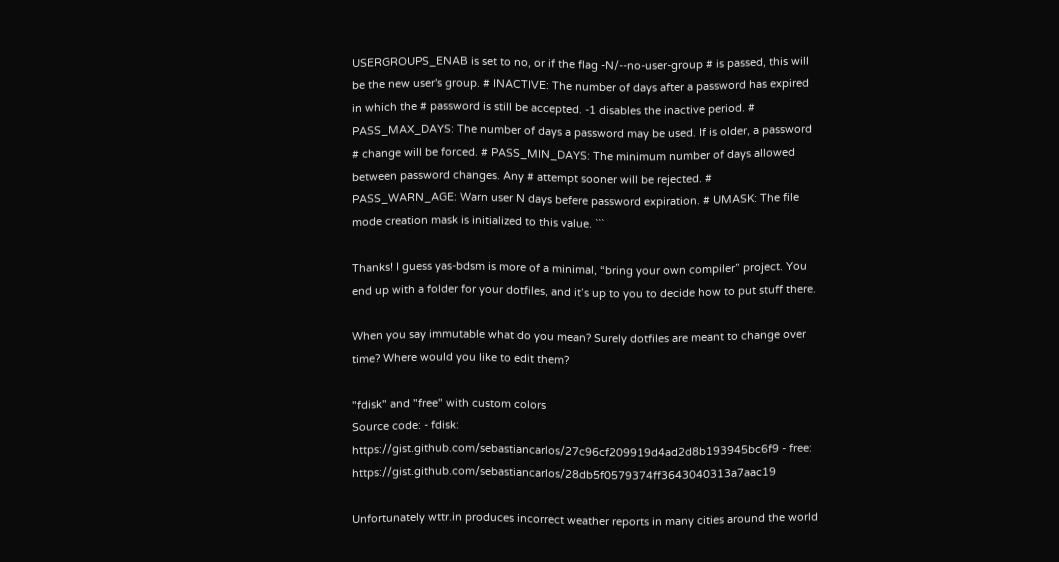USERGROUPS_ENAB is set to no, or if the flag -N/--no-user-group # is passed, this will be the new user's group. # INACTIVE: The number of days after a password has expired in which the # password is still be accepted. -1 disables the inactive period. # PASS_MAX_DAYS: The number of days a password may be used. If is older, a password # change will be forced. # PASS_MIN_DAYS: The minimum number of days allowed between password changes. Any # attempt sooner will be rejected. # PASS_WARN_AGE: Warn user N days befere password expiration. # UMASK: The file mode creation mask is initialized to this value. ```

Thanks! I guess yas-bdsm is more of a minimal, “bring your own compiler” project. You end up with a folder for your dotfiles, and it’s up to you to decide how to put stuff there.

When you say immutable what do you mean? Surely dotfiles are meant to change over time? Where would you like to edit them?

"fdisk" and "free" with custom colors
Source code: - fdisk: https://gist.github.com/sebastiancarlos/27c96cf209919d4ad2d8b193945bc6f9 - free: https://gist.github.com/sebastiancarlos/28db5f0579374ff3643040313a7aac19

Unfortunately wttr.in produces incorrect weather reports in many cities around the world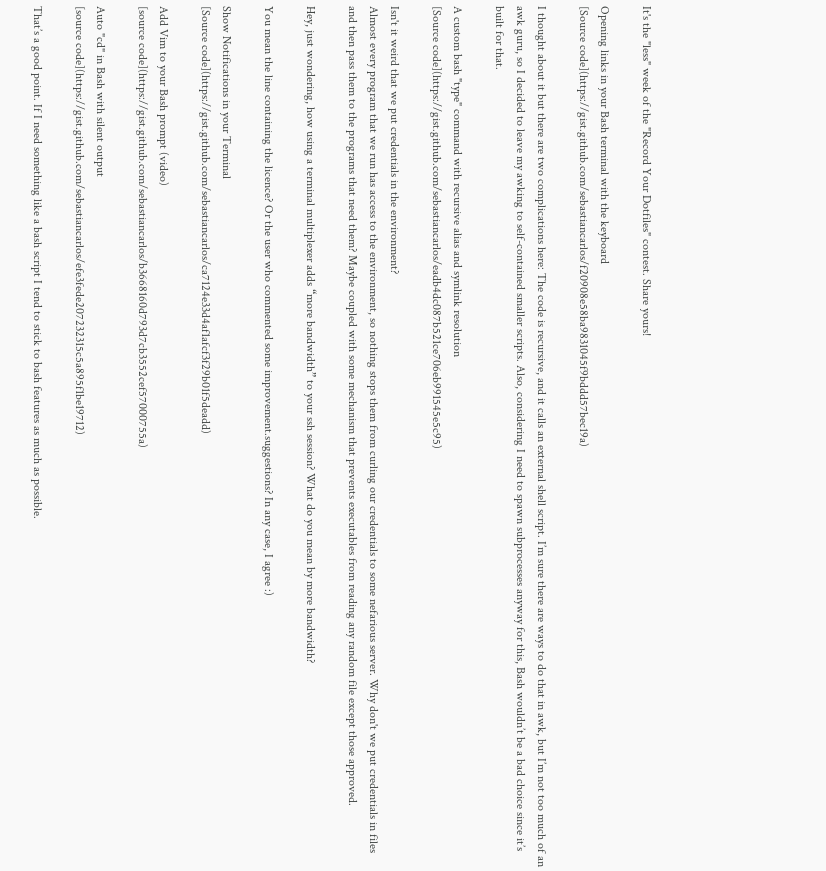It's the "less" week of the "Record Your Dotfiles" contest. Share yours!

Opening links in your Bash terminal with the keyboard
[Source code](https://gist.github.com/sebastiancarlos/f20908e58ba9831045f9bddd57bec19a)

I thought about it but there are two complications here: The code is recursive, and it calls an external shell script. I’m sure there are ways to do that in awk, but I’m not too much of an awk guru, so I decided to leave my awking to self-contained smaller scripts. Also, considering I need to spawn subprocesses anyway for this, Bash wouldn’t be a bad choice since it’s built for that.

A custom bash "type" command with recursive alias and symlink resolution
[Source code](https://gist.github.com/sebastiancarlos/eadb4dc087b521ce706eb991545e5c95)

Isn't it weird that we put credentials in the environment?
Almost every program that we run has access to the environment, so nothing stops them from curling our credentials to some nefarious server. Why don't we put credentials in files and then pass them to the programs that need them? Maybe coupled with some mechanism that prevents executables from reading any random file except those approved.

Hey, just wondering, how using a terminal multiplexer adds “more bandwidth” to your ssh session? What do you mean by more bandwidth?

You mean the line containing the licence? Or the user who commented some improvement.suggestions? In any case, I agree :)

Show Notifications in your Terminal
[Source code](https://gist.github.com/sebastiancarlos/ca7124e33d4af1afcf3f29b01f5deadd)

Add Vim to your Bash prompt (video)
[source code](https://gist.github.com/sebastiancarlos/b3668160d793d7cb3552cef57000755a)

Auto "cd" in Bash with silent output
[source code](https://gist.github.com/sebastiancarlos/efe3fede207232315c5a895f1be19712)

That’s a good point. If I need something like a bash script I tend to stick to bash features as much as possible.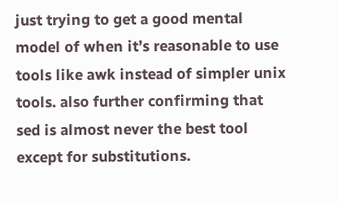just trying to get a good mental model of when it’s reasonable to use tools like awk instead of simpler unix tools. also further confirming that sed is almost never the best tool except for substitutions.